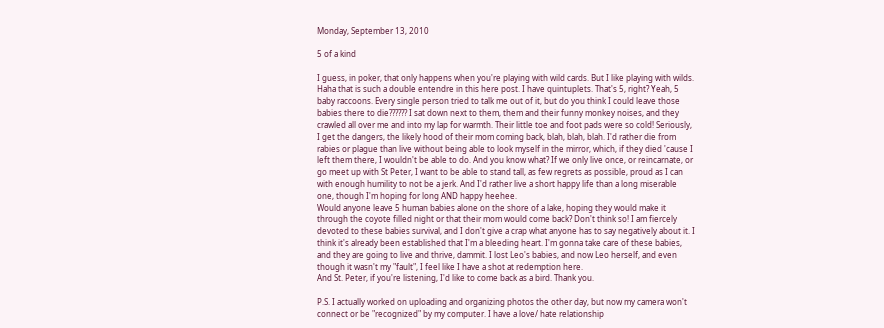Monday, September 13, 2010

5 of a kind

I guess, in poker, that only happens when you're playing with wild cards. But I like playing with wilds. Haha that is such a double entendre in this here post. I have quintuplets. That's 5, right? Yeah, 5 baby raccoons. Every single person tried to talk me out of it, but do you think I could leave those babies there to die?????? I sat down next to them, them and their funny monkey noises, and they crawled all over me and into my lap for warmth. Their little toe and foot pads were so cold! Seriously, I get the dangers, the likely hood of their mom coming back, blah, blah, blah. I'd rather die from rabies or plague than live without being able to look myself in the mirror, which, if they died 'cause I left them there, I wouldn't be able to do. And you know what? If we only live once, or reincarnate, or go meet up with St Peter, I want to be able to stand tall, as few regrets as possible, proud as I can with enough humility to not be a jerk. And I'd rather live a short happy life than a long miserable one, though I'm hoping for long AND happy heehee.
Would anyone leave 5 human babies alone on the shore of a lake, hoping they would make it through the coyote filled night or that their mom would come back? Don't think so! I am fiercely devoted to these babies survival, and I don't give a crap what anyone has to say negatively about it. I think it's already been established that I'm a bleeding heart. I'm gonna take care of these babies, and they are going to live and thrive, dammit. I lost Leo's babies, and now Leo herself, and even though it wasn't my "fault", I feel like I have a shot at redemption here.
And St. Peter, if you're listening, I'd like to come back as a bird. Thank you.

P.S. I actually worked on uploading and organizing photos the other day, but now my camera won't connect or be "recognized" by my computer. I have a love/ hate relationship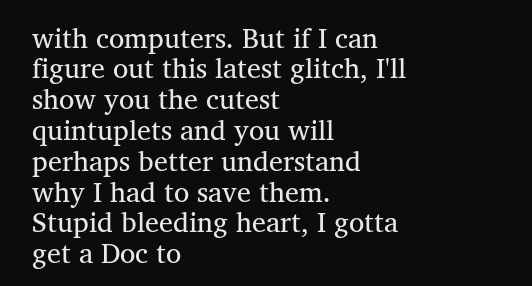with computers. But if I can figure out this latest glitch, I'll show you the cutest quintuplets and you will perhaps better understand why I had to save them. Stupid bleeding heart, I gotta get a Doc to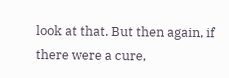look at that. But then again, if there were a cure,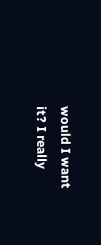would I want it? I really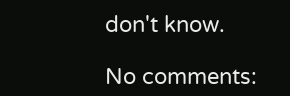don't know.

No comments: